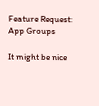Feature Request: App Groups

It might be nice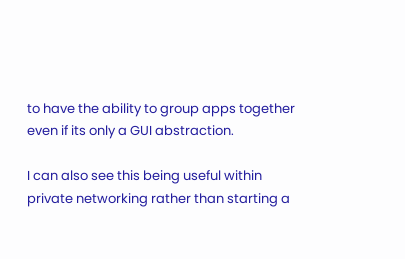to have the ability to group apps together even if its only a GUI abstraction.

I can also see this being useful within private networking rather than starting a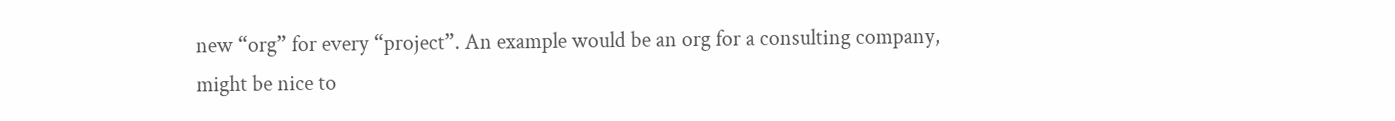new “org” for every “project”. An example would be an org for a consulting company, might be nice to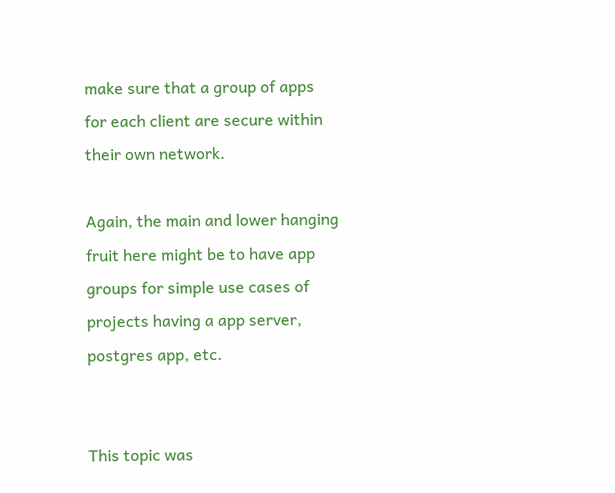make sure that a group of apps for each client are secure within their own network.

Again, the main and lower hanging fruit here might be to have app groups for simple use cases of projects having a app server, postgres app, etc.


This topic was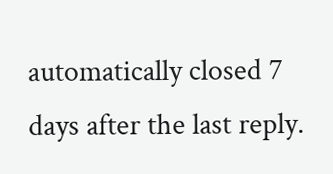automatically closed 7 days after the last reply.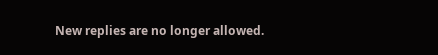New replies are no longer allowed.